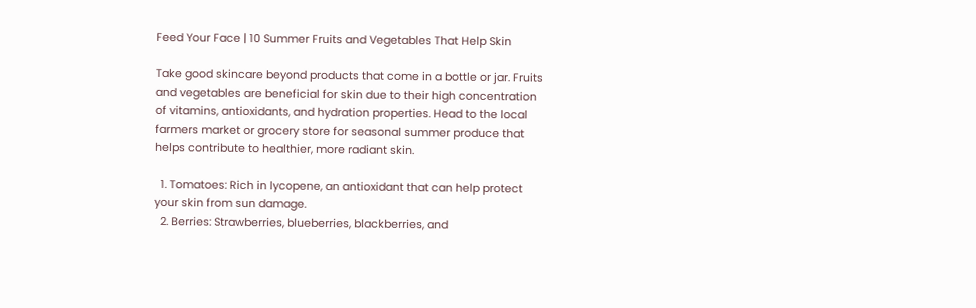Feed Your Face | 10 Summer Fruits and Vegetables That Help Skin

Take good skincare beyond products that come in a bottle or jar. Fruits and vegetables are beneficial for skin due to their high concentration of vitamins, antioxidants, and hydration properties. Head to the local farmers market or grocery store for seasonal summer produce that helps contribute to healthier, more radiant skin.

  1. Tomatoes: Rich in lycopene, an antioxidant that can help protect your skin from sun damage.
  2. Berries: Strawberries, blueberries, blackberries, and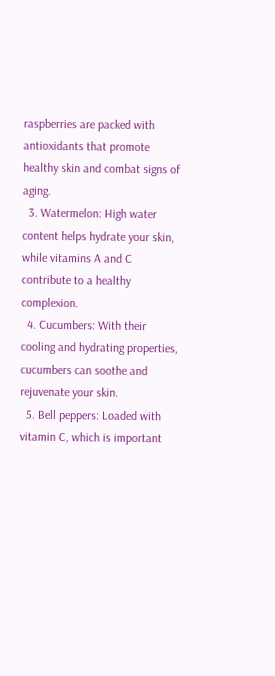raspberries are packed with antioxidants that promote healthy skin and combat signs of aging.
  3. Watermelon: High water content helps hydrate your skin, while vitamins A and C contribute to a healthy complexion.
  4. Cucumbers: With their cooling and hydrating properties, cucumbers can soothe and rejuvenate your skin.
  5. Bell peppers: Loaded with vitamin C, which is important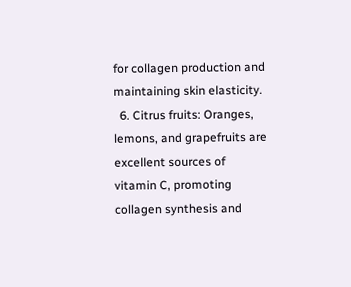for collagen production and maintaining skin elasticity.
  6. Citrus fruits: Oranges, lemons, and grapefruits are excellent sources of vitamin C, promoting collagen synthesis and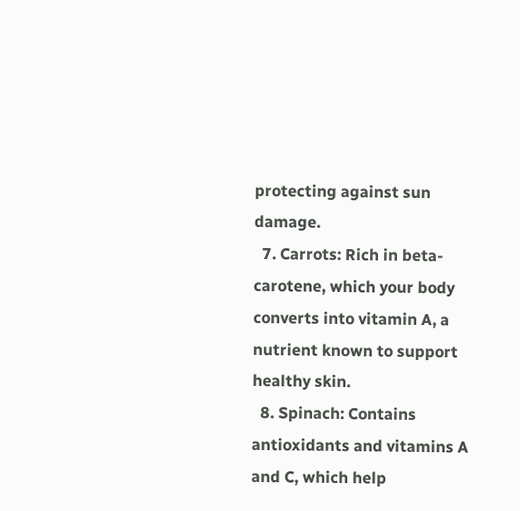protecting against sun damage.
  7. Carrots: Rich in beta-carotene, which your body converts into vitamin A, a nutrient known to support healthy skin.
  8. Spinach: Contains antioxidants and vitamins A and C, which help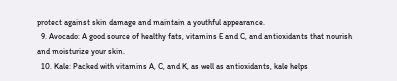protect against skin damage and maintain a youthful appearance.
  9. Avocado: A good source of healthy fats, vitamins E and C, and antioxidants that nourish and moisturize your skin.
  10. Kale: Packed with vitamins A, C, and K, as well as antioxidants, kale helps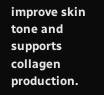improve skin tone and supports collagen production.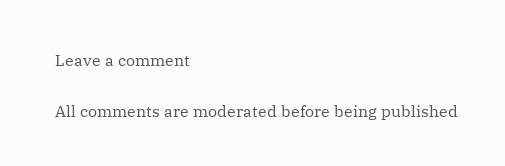Leave a comment

All comments are moderated before being published